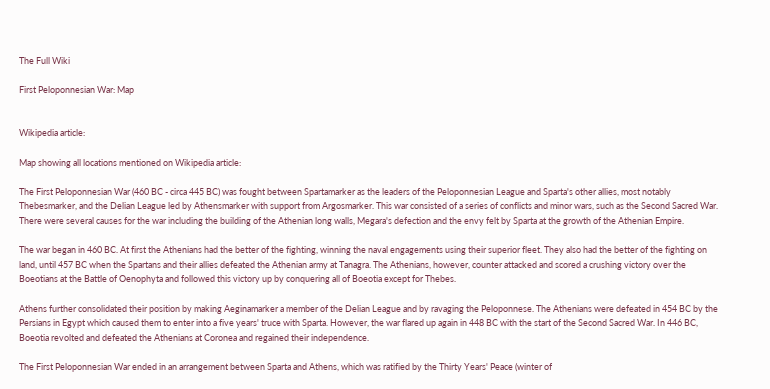The Full Wiki

First Peloponnesian War: Map


Wikipedia article:

Map showing all locations mentioned on Wikipedia article:

The First Peloponnesian War (460 BC - circa 445 BC) was fought between Spartamarker as the leaders of the Peloponnesian League and Sparta's other allies, most notably Thebesmarker, and the Delian League led by Athensmarker with support from Argosmarker. This war consisted of a series of conflicts and minor wars, such as the Second Sacred War. There were several causes for the war including the building of the Athenian long walls, Megara's defection and the envy felt by Sparta at the growth of the Athenian Empire.

The war began in 460 BC. At first the Athenians had the better of the fighting, winning the naval engagements using their superior fleet. They also had the better of the fighting on land, until 457 BC when the Spartans and their allies defeated the Athenian army at Tanagra. The Athenians, however, counter attacked and scored a crushing victory over the Boeotians at the Battle of Oenophyta and followed this victory up by conquering all of Boeotia except for Thebes.

Athens further consolidated their position by making Aeginamarker a member of the Delian League and by ravaging the Peloponnese. The Athenians were defeated in 454 BC by the Persians in Egypt which caused them to enter into a five years' truce with Sparta. However, the war flared up again in 448 BC with the start of the Second Sacred War. In 446 BC, Boeotia revolted and defeated the Athenians at Coronea and regained their independence.

The First Peloponnesian War ended in an arrangement between Sparta and Athens, which was ratified by the Thirty Years' Peace (winter of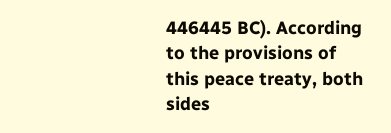446445 BC). According to the provisions of this peace treaty, both sides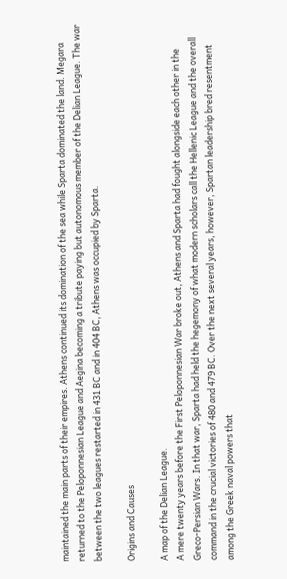maintained the main parts of their empires. Athens continued its domination of the sea while Sparta dominated the land. Megara returned to the Peloponnesian League and Aegina becoming a tribute paying but autonomous member of the Delian League. The war between the two leagues restarted in 431 BC and in 404 BC, Athens was occupied by Sparta.

Origins and Causes

A map of the Delian League.
A mere twenty years before the First Peloponnesian War broke out, Athens and Sparta had fought alongside each other in the Greco-Persian Wars. In that war, Sparta had held the hegemony of what modern scholars call the Hellenic League and the overall command in the crucial victories of 480 and 479 BC. Over the next several years, however, Spartan leadership bred resentment among the Greek naval powers that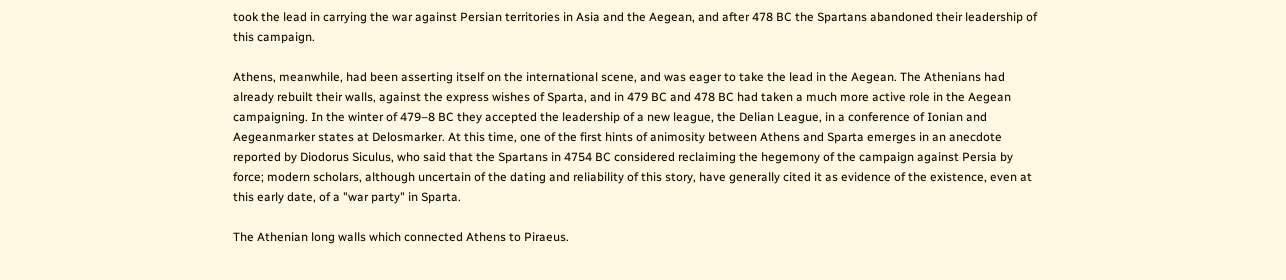took the lead in carrying the war against Persian territories in Asia and the Aegean, and after 478 BC the Spartans abandoned their leadership of this campaign.

Athens, meanwhile, had been asserting itself on the international scene, and was eager to take the lead in the Aegean. The Athenians had already rebuilt their walls, against the express wishes of Sparta, and in 479 BC and 478 BC had taken a much more active role in the Aegean campaigning. In the winter of 479–8 BC they accepted the leadership of a new league, the Delian League, in a conference of Ionian and Aegeanmarker states at Delosmarker. At this time, one of the first hints of animosity between Athens and Sparta emerges in an anecdote reported by Diodorus Siculus, who said that the Spartans in 4754 BC considered reclaiming the hegemony of the campaign against Persia by force; modern scholars, although uncertain of the dating and reliability of this story, have generally cited it as evidence of the existence, even at this early date, of a "war party" in Sparta.

The Athenian long walls which connected Athens to Piraeus.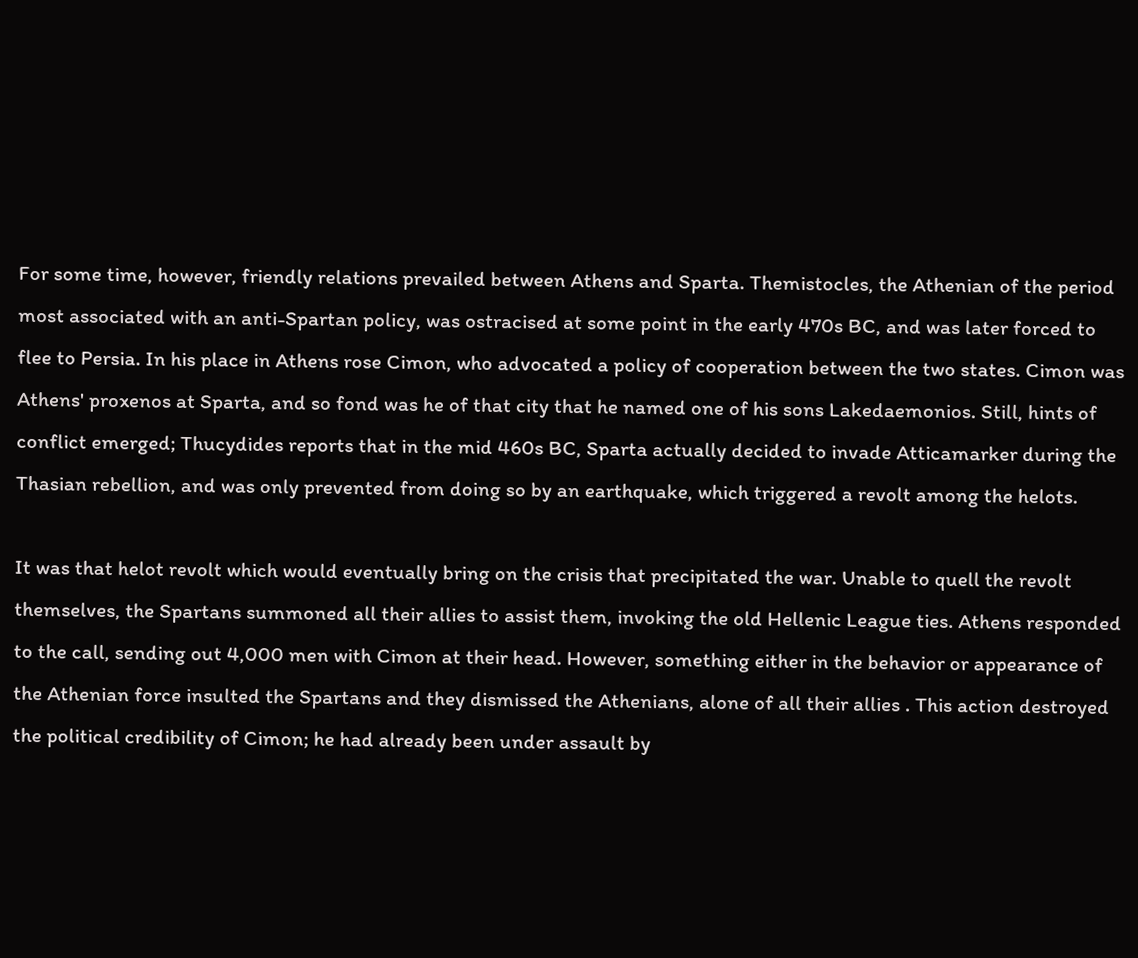For some time, however, friendly relations prevailed between Athens and Sparta. Themistocles, the Athenian of the period most associated with an anti-Spartan policy, was ostracised at some point in the early 470s BC, and was later forced to flee to Persia. In his place in Athens rose Cimon, who advocated a policy of cooperation between the two states. Cimon was Athens' proxenos at Sparta, and so fond was he of that city that he named one of his sons Lakedaemonios. Still, hints of conflict emerged; Thucydides reports that in the mid 460s BC, Sparta actually decided to invade Atticamarker during the Thasian rebellion, and was only prevented from doing so by an earthquake, which triggered a revolt among the helots.

It was that helot revolt which would eventually bring on the crisis that precipitated the war. Unable to quell the revolt themselves, the Spartans summoned all their allies to assist them, invoking the old Hellenic League ties. Athens responded to the call, sending out 4,000 men with Cimon at their head. However, something either in the behavior or appearance of the Athenian force insulted the Spartans and they dismissed the Athenians, alone of all their allies . This action destroyed the political credibility of Cimon; he had already been under assault by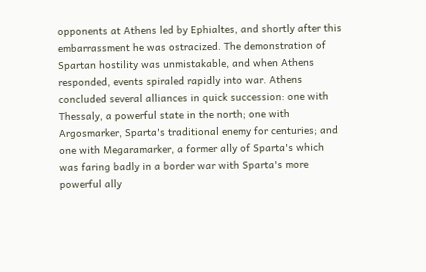opponents at Athens led by Ephialtes, and shortly after this embarrassment he was ostracized. The demonstration of Spartan hostility was unmistakable, and when Athens responded, events spiraled rapidly into war. Athens concluded several alliances in quick succession: one with Thessaly, a powerful state in the north; one with Argosmarker, Sparta's traditional enemy for centuries; and one with Megaramarker, a former ally of Sparta's which was faring badly in a border war with Sparta's more powerful ally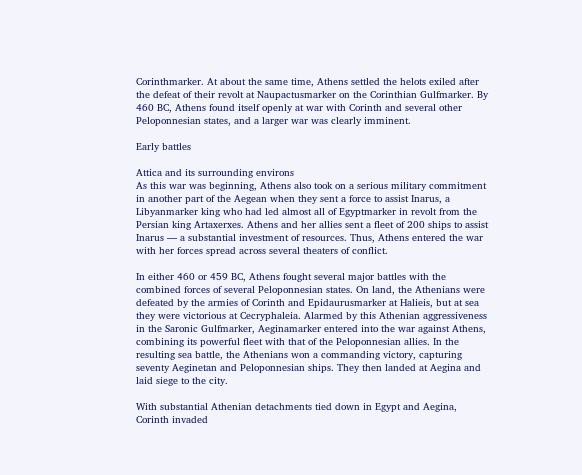Corinthmarker. At about the same time, Athens settled the helots exiled after the defeat of their revolt at Naupactusmarker on the Corinthian Gulfmarker. By 460 BC, Athens found itself openly at war with Corinth and several other Peloponnesian states, and a larger war was clearly imminent.

Early battles

Attica and its surrounding environs
As this war was beginning, Athens also took on a serious military commitment in another part of the Aegean when they sent a force to assist Inarus, a Libyanmarker king who had led almost all of Egyptmarker in revolt from the Persian king Artaxerxes. Athens and her allies sent a fleet of 200 ships to assist Inarus — a substantial investment of resources. Thus, Athens entered the war with her forces spread across several theaters of conflict.

In either 460 or 459 BC, Athens fought several major battles with the combined forces of several Peloponnesian states. On land, the Athenians were defeated by the armies of Corinth and Epidaurusmarker at Halieis, but at sea they were victorious at Cecryphaleia. Alarmed by this Athenian aggressiveness in the Saronic Gulfmarker, Aeginamarker entered into the war against Athens, combining its powerful fleet with that of the Peloponnesian allies. In the resulting sea battle, the Athenians won a commanding victory, capturing seventy Aeginetan and Peloponnesian ships. They then landed at Aegina and laid siege to the city.

With substantial Athenian detachments tied down in Egypt and Aegina, Corinth invaded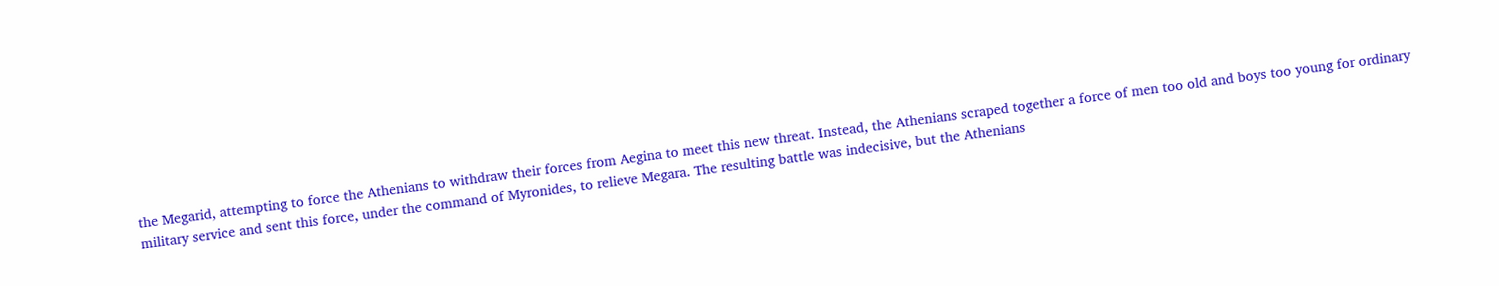the Megarid, attempting to force the Athenians to withdraw their forces from Aegina to meet this new threat. Instead, the Athenians scraped together a force of men too old and boys too young for ordinary military service and sent this force, under the command of Myronides, to relieve Megara. The resulting battle was indecisive, but the Athenians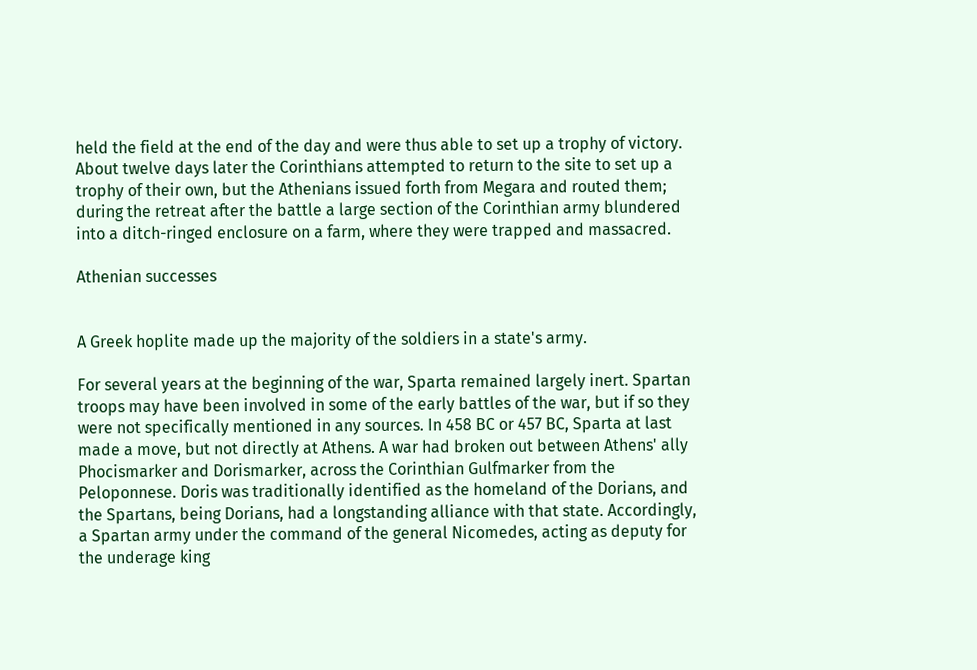held the field at the end of the day and were thus able to set up a trophy of victory. About twelve days later the Corinthians attempted to return to the site to set up a trophy of their own, but the Athenians issued forth from Megara and routed them; during the retreat after the battle a large section of the Corinthian army blundered into a ditch-ringed enclosure on a farm, where they were trapped and massacred.

Athenian successes


A Greek hoplite made up the majority of the soldiers in a state's army.

For several years at the beginning of the war, Sparta remained largely inert. Spartan troops may have been involved in some of the early battles of the war, but if so they were not specifically mentioned in any sources. In 458 BC or 457 BC, Sparta at last made a move, but not directly at Athens. A war had broken out between Athens' ally Phocismarker and Dorismarker, across the Corinthian Gulfmarker from the Peloponnese. Doris was traditionally identified as the homeland of the Dorians, and the Spartans, being Dorians, had a longstanding alliance with that state. Accordingly, a Spartan army under the command of the general Nicomedes, acting as deputy for the underage king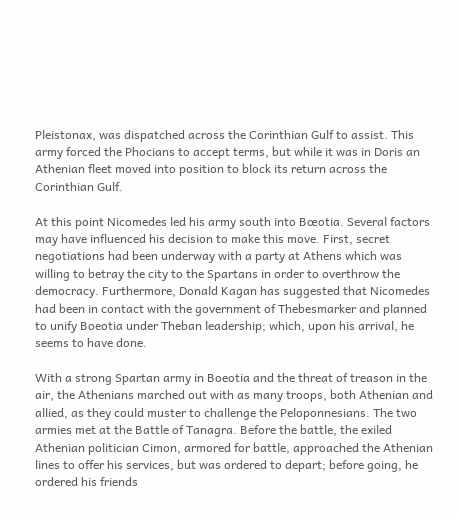Pleistonax, was dispatched across the Corinthian Gulf to assist. This army forced the Phocians to accept terms, but while it was in Doris an Athenian fleet moved into position to block its return across the Corinthian Gulf.

At this point Nicomedes led his army south into Bœotia. Several factors may have influenced his decision to make this move. First, secret negotiations had been underway with a party at Athens which was willing to betray the city to the Spartans in order to overthrow the democracy. Furthermore, Donald Kagan has suggested that Nicomedes had been in contact with the government of Thebesmarker and planned to unify Boeotia under Theban leadership; which, upon his arrival, he seems to have done.

With a strong Spartan army in Boeotia and the threat of treason in the air, the Athenians marched out with as many troops, both Athenian and allied, as they could muster to challenge the Peloponnesians. The two armies met at the Battle of Tanagra. Before the battle, the exiled Athenian politician Cimon, armored for battle, approached the Athenian lines to offer his services, but was ordered to depart; before going, he ordered his friends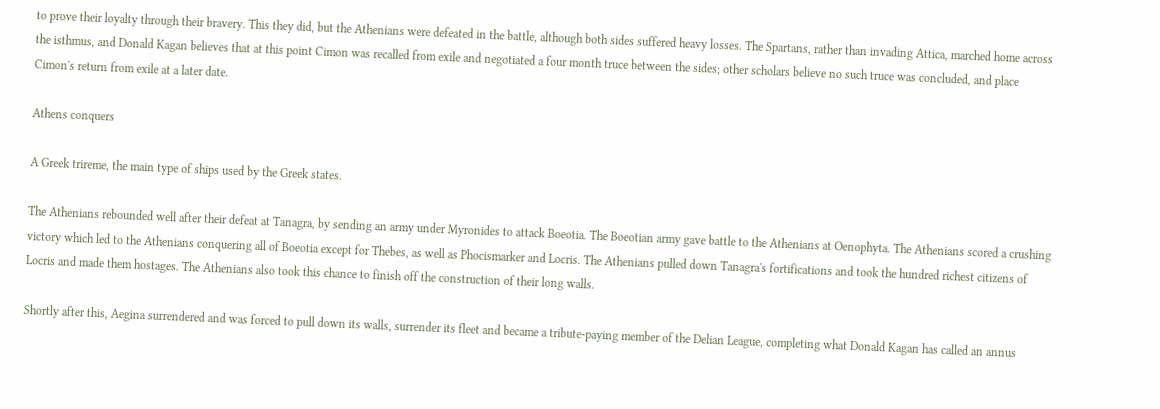to prove their loyalty through their bravery. This they did, but the Athenians were defeated in the battle, although both sides suffered heavy losses. The Spartans, rather than invading Attica, marched home across the isthmus, and Donald Kagan believes that at this point Cimon was recalled from exile and negotiated a four month truce between the sides; other scholars believe no such truce was concluded, and place Cimon's return from exile at a later date.

Athens conquers

A Greek trireme, the main type of ships used by the Greek states.

The Athenians rebounded well after their defeat at Tanagra, by sending an army under Myronides to attack Boeotia. The Boeotian army gave battle to the Athenians at Oenophyta. The Athenians scored a crushing victory which led to the Athenians conquering all of Boeotia except for Thebes, as well as Phocismarker and Locris. The Athenians pulled down Tanagra's fortifications and took the hundred richest citizens of Locris and made them hostages. The Athenians also took this chance to finish off the construction of their long walls.

Shortly after this, Aegina surrendered and was forced to pull down its walls, surrender its fleet and became a tribute-paying member of the Delian League, completing what Donald Kagan has called an annus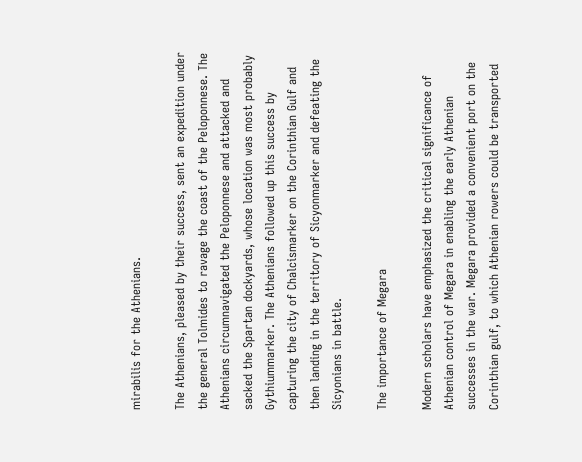mirabilis for the Athenians.

The Athenians, pleased by their success, sent an expedition under the general Tolmides to ravage the coast of the Peloponnese. The Athenians circumnavigated the Peloponnese and attacked and sacked the Spartan dockyards, whose location was most probably Gythiummarker. The Athenians followed up this success by capturing the city of Chalcismarker on the Corinthian Gulf and then landing in the territory of Sicyonmarker and defeating the Sicyonians in battle.

The importance of Megara

Modern scholars have emphasized the critical significance of Athenian control of Megara in enabling the early Athenian successes in the war. Megara provided a convenient port on the Corinthian gulf, to which Athenian rowers could be transported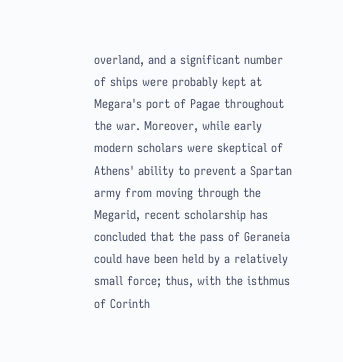overland, and a significant number of ships were probably kept at Megara's port of Pagae throughout the war. Moreover, while early modern scholars were skeptical of Athens' ability to prevent a Spartan army from moving through the Megarid, recent scholarship has concluded that the pass of Geraneia could have been held by a relatively small force; thus, with the isthmus of Corinth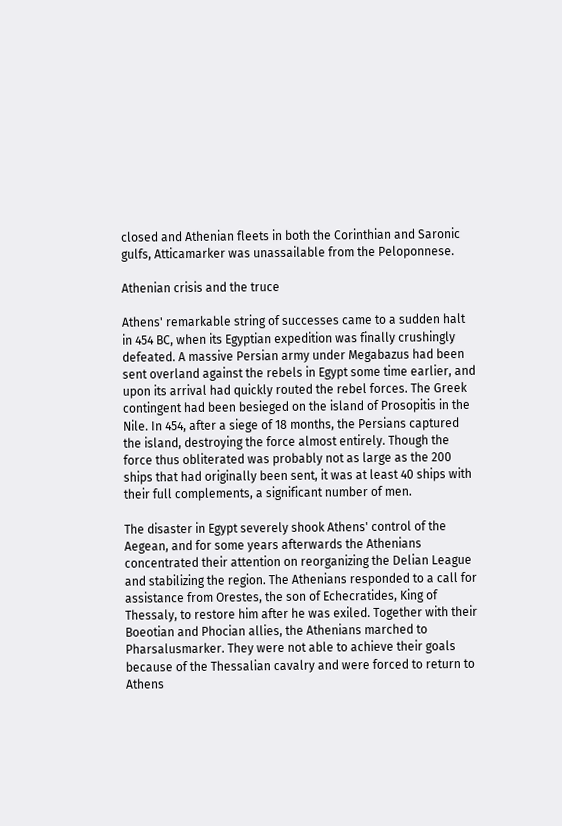closed and Athenian fleets in both the Corinthian and Saronic gulfs, Atticamarker was unassailable from the Peloponnese.

Athenian crisis and the truce

Athens' remarkable string of successes came to a sudden halt in 454 BC, when its Egyptian expedition was finally crushingly defeated. A massive Persian army under Megabazus had been sent overland against the rebels in Egypt some time earlier, and upon its arrival had quickly routed the rebel forces. The Greek contingent had been besieged on the island of Prosopitis in the Nile. In 454, after a siege of 18 months, the Persians captured the island, destroying the force almost entirely. Though the force thus obliterated was probably not as large as the 200 ships that had originally been sent, it was at least 40 ships with their full complements, a significant number of men.

The disaster in Egypt severely shook Athens' control of the Aegean, and for some years afterwards the Athenians concentrated their attention on reorganizing the Delian League and stabilizing the region. The Athenians responded to a call for assistance from Orestes, the son of Echecratides, King of Thessaly, to restore him after he was exiled. Together with their Boeotian and Phocian allies, the Athenians marched to Pharsalusmarker. They were not able to achieve their goals because of the Thessalian cavalry and were forced to return to Athens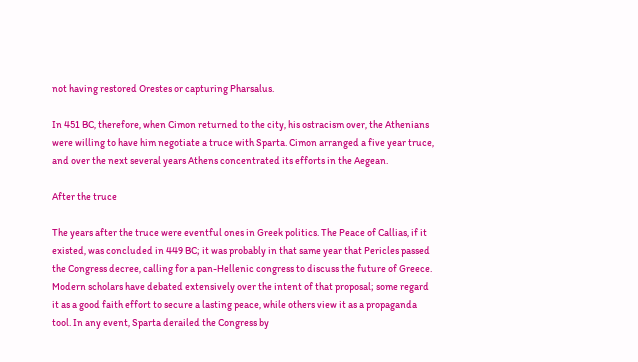not having restored Orestes or capturing Pharsalus.

In 451 BC, therefore, when Cimon returned to the city, his ostracism over, the Athenians were willing to have him negotiate a truce with Sparta. Cimon arranged a five year truce, and over the next several years Athens concentrated its efforts in the Aegean.

After the truce

The years after the truce were eventful ones in Greek politics. The Peace of Callias, if it existed, was concluded in 449 BC; it was probably in that same year that Pericles passed the Congress decree, calling for a pan-Hellenic congress to discuss the future of Greece. Modern scholars have debated extensively over the intent of that proposal; some regard it as a good faith effort to secure a lasting peace, while others view it as a propaganda tool. In any event, Sparta derailed the Congress by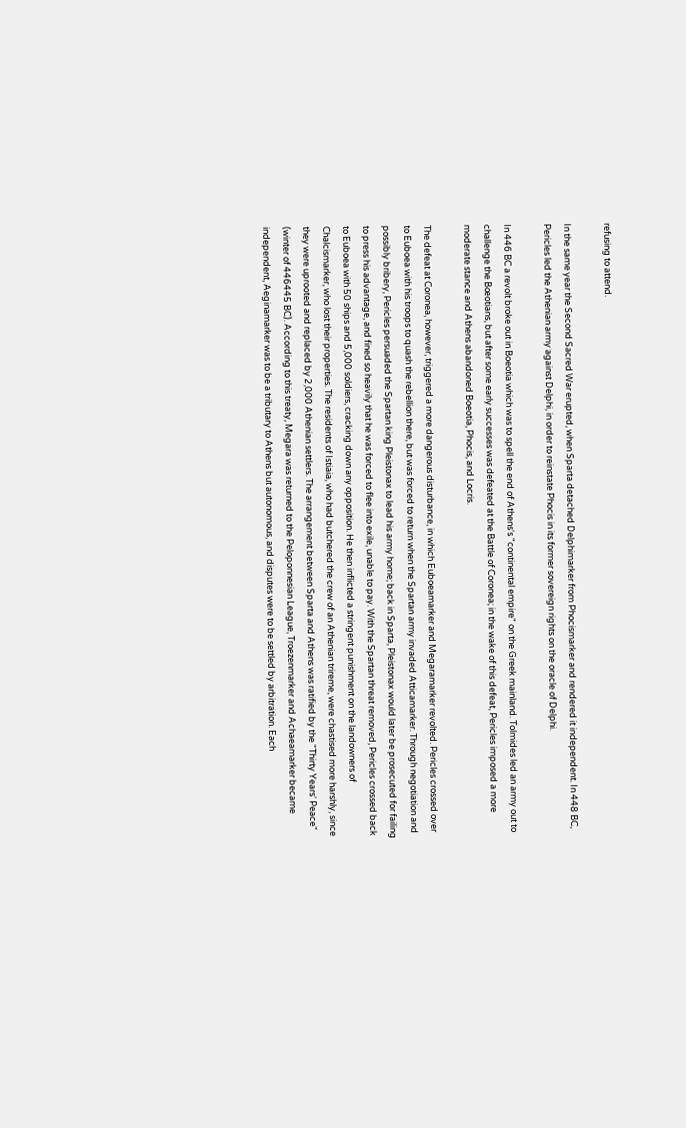refusing to attend.

In the same year the Second Sacred War erupted, when Sparta detached Delphimarker from Phocismarker and rendered it independent. In 448 BC, Pericles led the Athenian army against Delphi, in order to reinstate Phocis in its former sovereign rights on the oracle of Delphi.

In 446 BC a revolt broke out in Boeotia which was to spell the end of Athens's "continental empire" on the Greek mainland. Tolmides led an army out to challenge the Bœotians, but after some early successes was defeated at the Battle of Coronea; in the wake of this defeat, Pericles imposed a more moderate stance and Athens abandoned Boeotia, Phocis, and Locris.

The defeat at Coronea, however, triggered a more dangerous disturbance, in which Euboeamarker and Megaramarker revolted. Pericles crossed over to Euboea with his troops to quash the rebellion there, but was forced to return when the Spartan army invaded Atticamarker. Through negotiation and possibly bribery, Pericles persuaded the Spartan king Pleistonax to lead his army home; back in Sparta, Pleistonax would later be prosecuted for failing to press his advantage, and fined so heavily that he was forced to flee into exile, unable to pay. With the Spartan threat removed, Pericles crossed back to Euboea with 50 ships and 5,000 soldiers, cracking down any opposition. He then inflicted a stringent punishment on the landowners of Chalcismarker, who lost their properties. The residents of Istiaia, who had butchered the crew of an Athenian trireme, were chastised more harshly, since they were uprooted and replaced by 2,000 Athenian settlers. The arrangement between Sparta and Athens was ratified by the "Thirty Years' Peace" (winter of 446445 BC). According to this treaty, Megara was returned to the Peloponnesian League, Troezenmarker and Achaeamarker became independent, Aeginamarker was to be a tributary to Athens but autonomous, and disputes were to be settled by arbitration. Each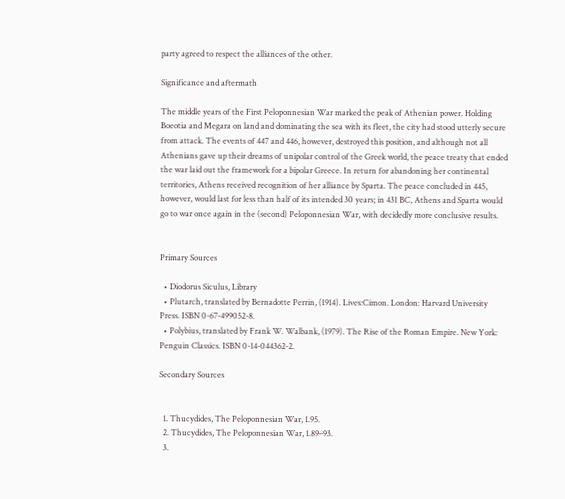party agreed to respect the alliances of the other.

Significance and aftermath

The middle years of the First Peloponnesian War marked the peak of Athenian power. Holding Boeotia and Megara on land and dominating the sea with its fleet, the city had stood utterly secure from attack. The events of 447 and 446, however, destroyed this position, and although not all Athenians gave up their dreams of unipolar control of the Greek world, the peace treaty that ended the war laid out the framework for a bipolar Greece. In return for abandoning her continental territories, Athens received recognition of her alliance by Sparta. The peace concluded in 445, however, would last for less than half of its intended 30 years; in 431 BC, Athens and Sparta would go to war once again in the (second) Peloponnesian War, with decidedly more conclusive results.


Primary Sources

  • Diodorus Siculus, Library
  • Plutarch, translated by Bernadotte Perrin, (1914). Lives:Cimon. London: Harvard University Press. ISBN 0-67-499052-8.
  • Polybius, translated by Frank W. Walbank, (1979). The Rise of the Roman Empire. New York: Penguin Classics. ISBN 0-14-044362-2.

Secondary Sources


  1. Thucydides, The Peloponnesian War, 1.95.
  2. Thucydides, The Peloponnesian War, 1.89–93.
  3.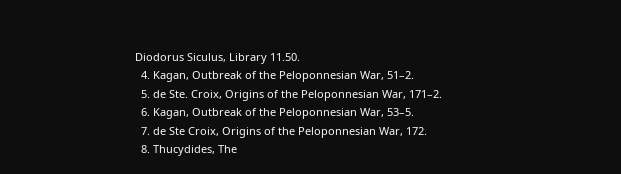Diodorus Siculus, Library 11.50.
  4. Kagan, Outbreak of the Peloponnesian War, 51–2.
  5. de Ste. Croix, Origins of the Peloponnesian War, 171–2.
  6. Kagan, Outbreak of the Peloponnesian War, 53–5.
  7. de Ste Croix, Origins of the Peloponnesian War, 172.
  8. Thucydides, The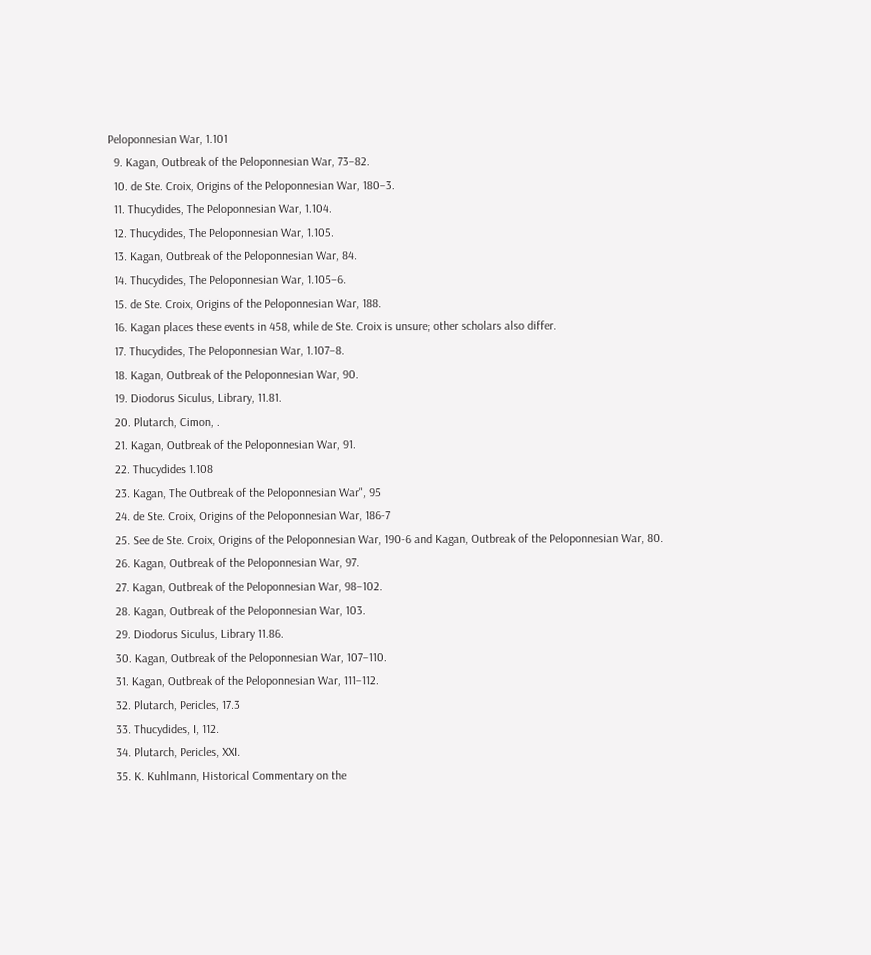Peloponnesian War, 1.101
  9. Kagan, Outbreak of the Peloponnesian War, 73–82.
  10. de Ste. Croix, Origins of the Peloponnesian War, 180–3.
  11. Thucydides, The Peloponnesian War, 1.104.
  12. Thucydides, The Peloponnesian War, 1.105.
  13. Kagan, Outbreak of the Peloponnesian War, 84.
  14. Thucydides, The Peloponnesian War, 1.105–6.
  15. de Ste. Croix, Origins of the Peloponnesian War, 188.
  16. Kagan places these events in 458, while de Ste. Croix is unsure; other scholars also differ.
  17. Thucydides, The Peloponnesian War, 1.107–8.
  18. Kagan, Outbreak of the Peloponnesian War, 90.
  19. Diodorus Siculus, Library, 11.81.
  20. Plutarch, Cimon, .
  21. Kagan, Outbreak of the Peloponnesian War, 91.
  22. Thucydides 1.108
  23. Kagan, The Outbreak of the Peloponnesian War", 95
  24. de Ste. Croix, Origins of the Peloponnesian War, 186-7
  25. See de Ste. Croix, Origins of the Peloponnesian War, 190-6 and Kagan, Outbreak of the Peloponnesian War, 80.
  26. Kagan, Outbreak of the Peloponnesian War, 97.
  27. Kagan, Outbreak of the Peloponnesian War, 98–102.
  28. Kagan, Outbreak of the Peloponnesian War, 103.
  29. Diodorus Siculus, Library 11.86.
  30. Kagan, Outbreak of the Peloponnesian War, 107–110.
  31. Kagan, Outbreak of the Peloponnesian War, 111–112.
  32. Plutarch, Pericles, 17.3
  33. Thucydides, I, 112.
  34. Plutarch, Pericles, XXI.
  35. K. Kuhlmann, Historical Commentary on the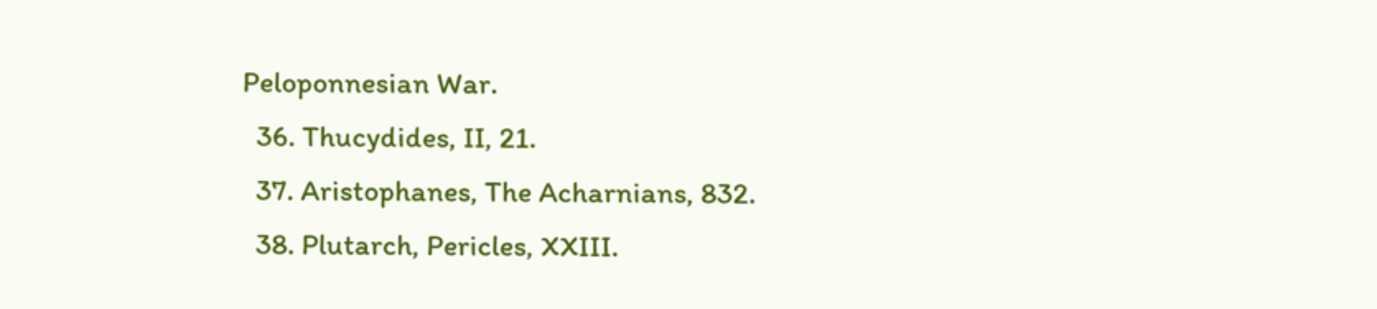Peloponnesian War.
  36. Thucydides, II, 21.
  37. Aristophanes, The Acharnians, 832.
  38. Plutarch, Pericles, XXIII.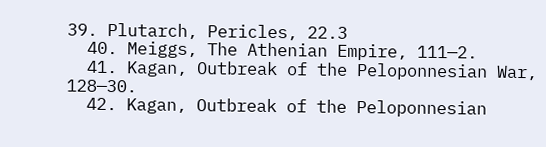39. Plutarch, Pericles, 22.3
  40. Meiggs, The Athenian Empire, 111—2.
  41. Kagan, Outbreak of the Peloponnesian War, 128—30.
  42. Kagan, Outbreak of the Peloponnesian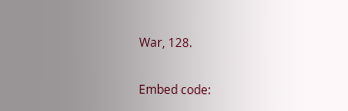War, 128.

Embed code: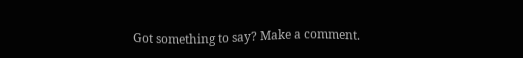Got something to say? Make a comment.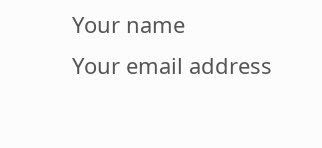Your name
Your email address